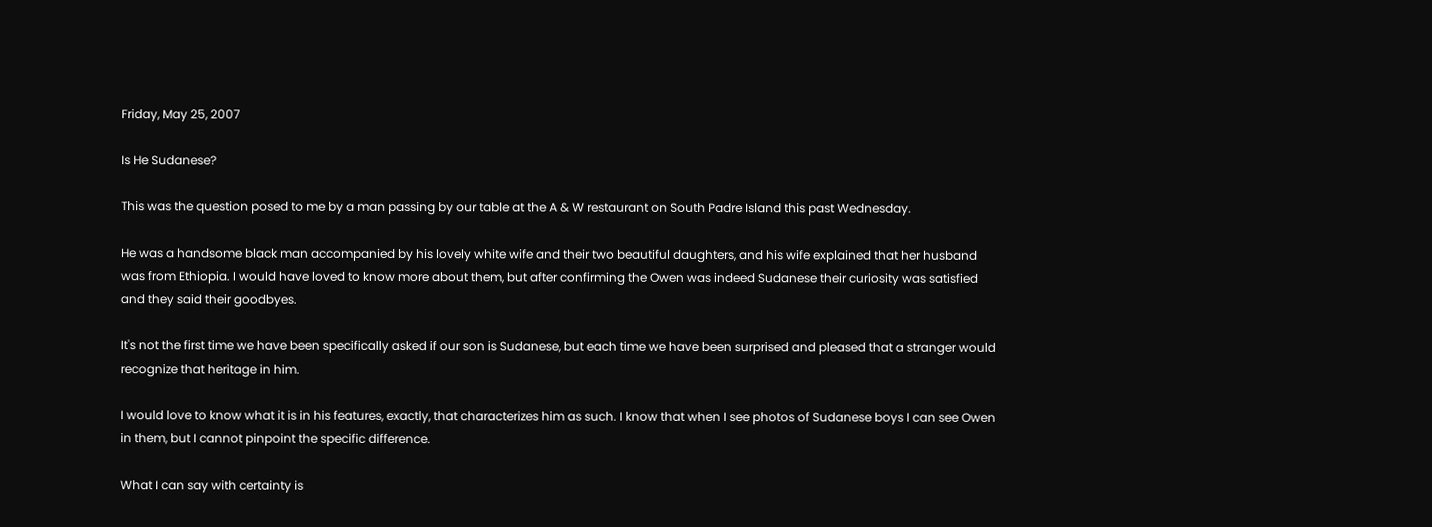Friday, May 25, 2007

Is He Sudanese?

This was the question posed to me by a man passing by our table at the A & W restaurant on South Padre Island this past Wednesday.

He was a handsome black man accompanied by his lovely white wife and their two beautiful daughters, and his wife explained that her husband was from Ethiopia. I would have loved to know more about them, but after confirming the Owen was indeed Sudanese their curiosity was satisfied and they said their goodbyes.

It's not the first time we have been specifically asked if our son is Sudanese, but each time we have been surprised and pleased that a stranger would recognize that heritage in him.

I would love to know what it is in his features, exactly, that characterizes him as such. I know that when I see photos of Sudanese boys I can see Owen in them, but I cannot pinpoint the specific difference.

What I can say with certainty is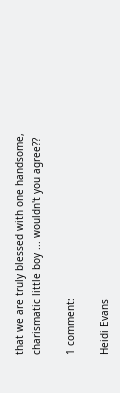that we are truly blessed with one handsome, charismatic little boy ... wouldn't you agree??

1 comment:

Heidi Evans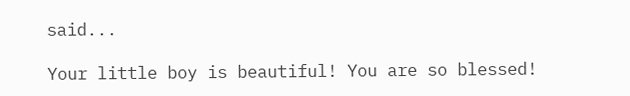said...

Your little boy is beautiful! You are so blessed!